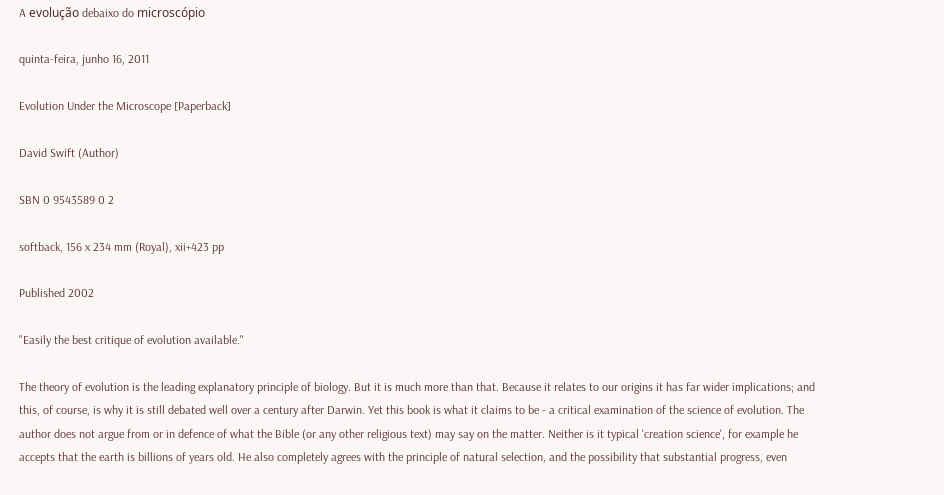A evolução debaixo do microscópio

quinta-feira, junho 16, 2011

Evolution Under the Microscope [Paperback]

David Swift (Author)

SBN 0 9543589 0 2

softback, 156 x 234 mm (Royal), xii+423 pp

Published 2002

"Easily the best critique of evolution available."

The theory of evolution is the leading explanatory principle of biology. But it is much more than that. Because it relates to our origins it has far wider implications; and this, of course, is why it is still debated well over a century after Darwin. Yet this book is what it claims to be - a critical examination of the science of evolution. The author does not argue from or in defence of what the Bible (or any other religious text) may say on the matter. Neither is it typical 'creation science', for example he accepts that the earth is billions of years old. He also completely agrees with the principle of natural selection, and the possibility that substantial progress, even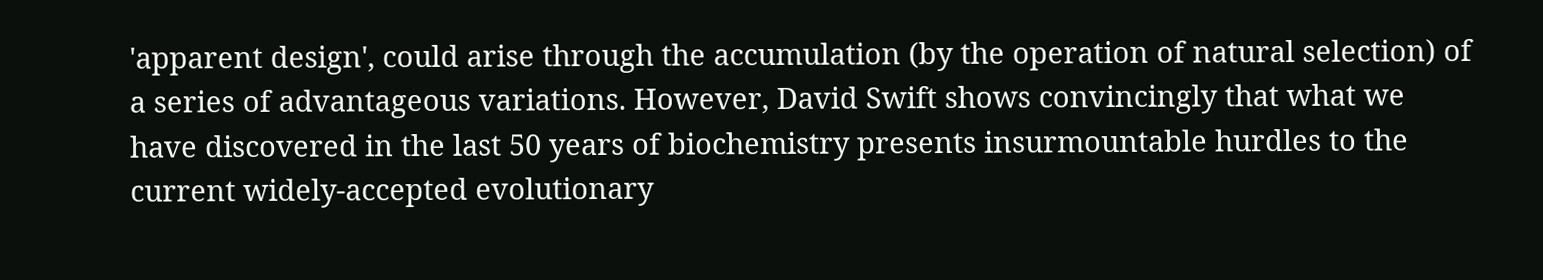'apparent design', could arise through the accumulation (by the operation of natural selection) of a series of advantageous variations. However, David Swift shows convincingly that what we have discovered in the last 50 years of biochemistry presents insurmountable hurdles to the current widely-accepted evolutionary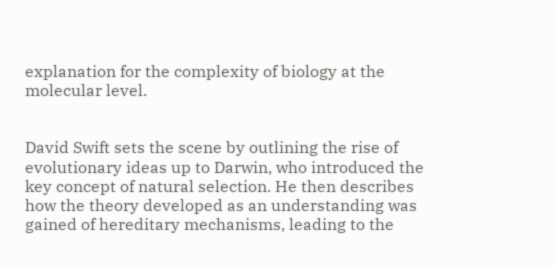explanation for the complexity of biology at the molecular level.


David Swift sets the scene by outlining the rise of evolutionary ideas up to Darwin, who introduced the key concept of natural selection. He then describes how the theory developed as an understanding was gained of hereditary mechanisms, leading to the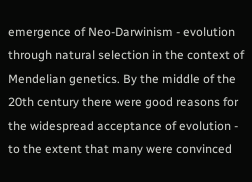emergence of Neo-Darwinism - evolution through natural selection in the context of Mendelian genetics. By the middle of the 20th century there were good reasons for the widespread acceptance of evolution - to the extent that many were convinced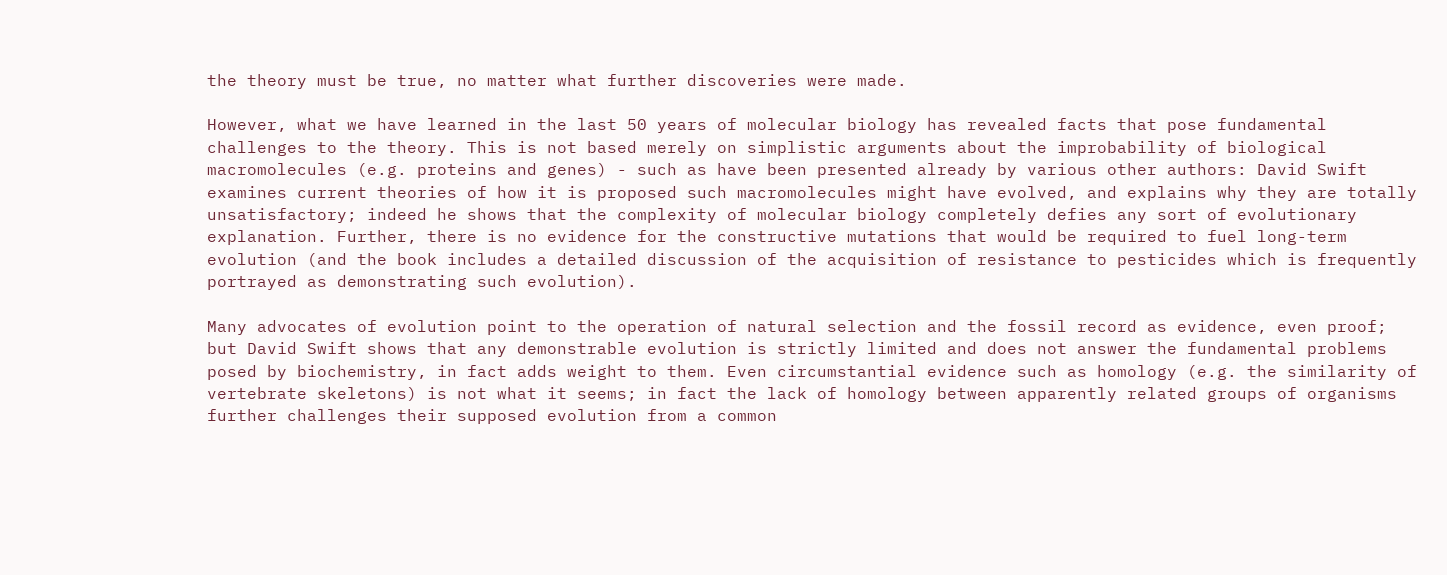the theory must be true, no matter what further discoveries were made.

However, what we have learned in the last 50 years of molecular biology has revealed facts that pose fundamental challenges to the theory. This is not based merely on simplistic arguments about the improbability of biological macromolecules (e.g. proteins and genes) - such as have been presented already by various other authors: David Swift examines current theories of how it is proposed such macromolecules might have evolved, and explains why they are totally unsatisfactory; indeed he shows that the complexity of molecular biology completely defies any sort of evolutionary explanation. Further, there is no evidence for the constructive mutations that would be required to fuel long-term evolution (and the book includes a detailed discussion of the acquisition of resistance to pesticides which is frequently portrayed as demonstrating such evolution).

Many advocates of evolution point to the operation of natural selection and the fossil record as evidence, even proof; but David Swift shows that any demonstrable evolution is strictly limited and does not answer the fundamental problems posed by biochemistry, in fact adds weight to them. Even circumstantial evidence such as homology (e.g. the similarity of vertebrate skeletons) is not what it seems; in fact the lack of homology between apparently related groups of organisms further challenges their supposed evolution from a common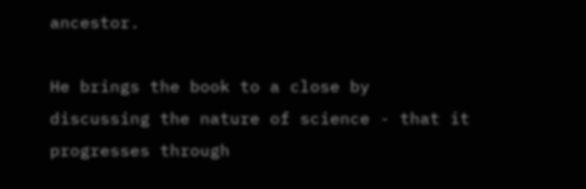ancestor.

He brings the book to a close by discussing the nature of science - that it progresses through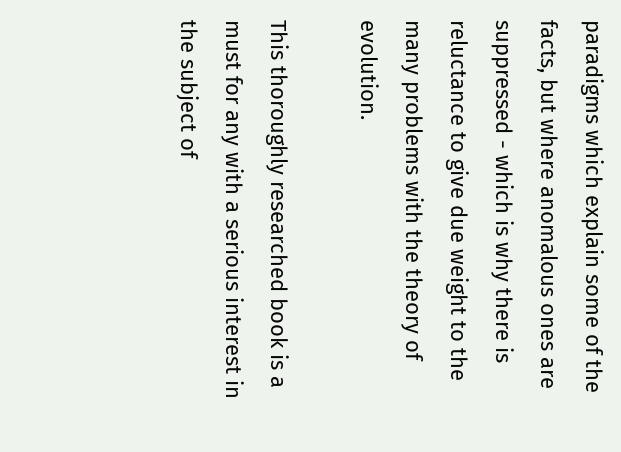paradigms which explain some of the facts, but where anomalous ones are suppressed - which is why there is reluctance to give due weight to the many problems with the theory of evolution.

This thoroughly researched book is a must for any with a serious interest in the subject of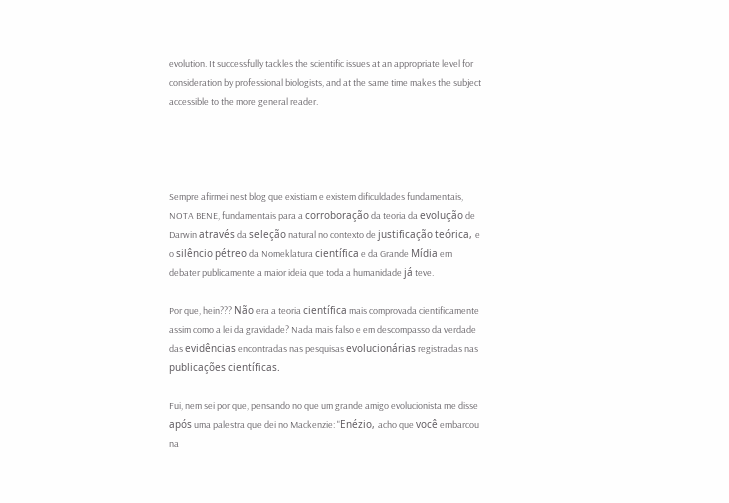evolution. It successfully tackles the scientific issues at an appropriate level for consideration by professional biologists, and at the same time makes the subject accessible to the more general reader.




Sempre afirmei nest blog que existiam e existem dificuldades fundamentais, NOTA BENE, fundamentais para a corroboração da teoria da evolução de Darwin através da seleção natural no contexto de justificação teórica, e o silêncio pétreo da Nomeklatura científica e da Grande Mídia em debater publicamente a maior ideia que toda a humanidade já teve.

Por que, hein??? Não era a teoria científica mais comprovada cientificamente assim como a lei da gravidade? Nada mais falso e em descompasso da verdade das evidências encontradas nas pesquisas evolucionárias registradas nas publicações científicas.

Fui, nem sei por que, pensando no que um grande amigo evolucionista me disse após uma palestra que dei no Mackenzie: "Enézio, acho que você embarcou na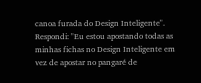canoa furada do Design Inteligente". Respondi: "Eu estou apostando todas as minhas fichas no Design Inteligente em vez de apostar no pangaré de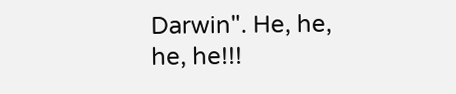Darwin". He, he, he, he!!!